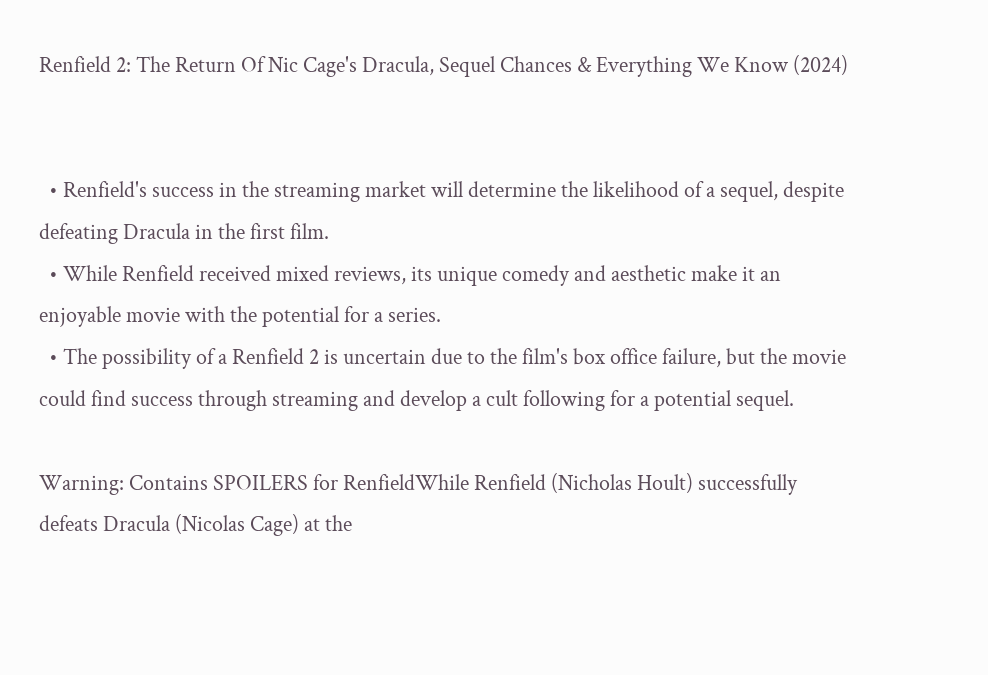Renfield 2: The Return Of Nic Cage's Dracula, Sequel Chances & Everything We Know (2024)


  • Renfield's success in the streaming market will determine the likelihood of a sequel, despite defeating Dracula in the first film.
  • While Renfield received mixed reviews, its unique comedy and aesthetic make it an enjoyable movie with the potential for a series.
  • The possibility of a Renfield 2 is uncertain due to the film's box office failure, but the movie could find success through streaming and develop a cult following for a potential sequel.

Warning: Contains SPOILERS for RenfieldWhile Renfield (Nicholas Hoult) successfully defeats Dracula (Nicolas Cage) at the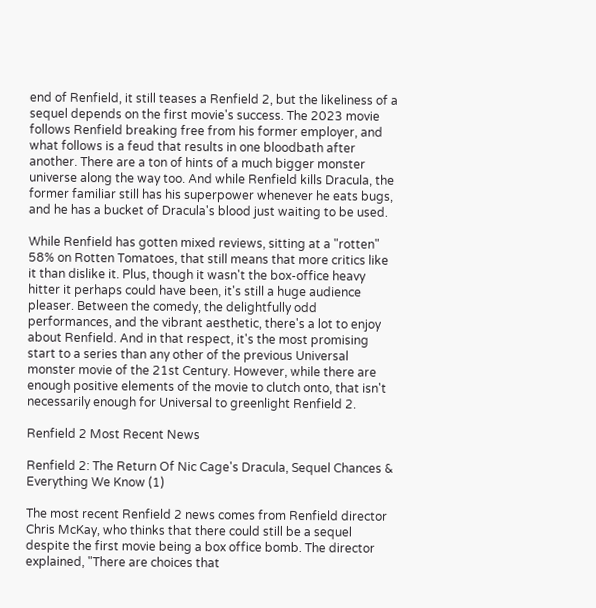end of Renfield, it still teases a Renfield 2, but the likeliness of a sequel depends on the first movie's success. The 2023 movie follows Renfield breaking free from his former employer, and what follows is a feud that results in one bloodbath after another. There are a ton of hints of a much bigger monster universe along the way too. And while Renfield kills Dracula, the former familiar still has his superpower whenever he eats bugs, and he has a bucket of Dracula's blood just waiting to be used.

While Renfield has gotten mixed reviews, sitting at a "rotten" 58% on Rotten Tomatoes, that still means that more critics like it than dislike it. Plus, though it wasn't the box-office heavy hitter it perhaps could have been, it's still a huge audience pleaser. Between the comedy, the delightfully odd performances, and the vibrant aesthetic, there's a lot to enjoy about Renfield. And in that respect, it's the most promising start to a series than any other of the previous Universal monster movie of the 21st Century. However, while there are enough positive elements of the movie to clutch onto, that isn't necessarily enough for Universal to greenlight Renfield 2.

Renfield 2 Most Recent News

Renfield 2: The Return Of Nic Cage's Dracula, Sequel Chances & Everything We Know (1)

The most recent Renfield 2 news comes from Renfield director Chris McKay, who thinks that there could still be a sequel despite the first movie being a box office bomb. The director explained, "There are choices that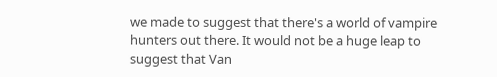we made to suggest that there's a world of vampire hunters out there. It would not be a huge leap to suggest that Van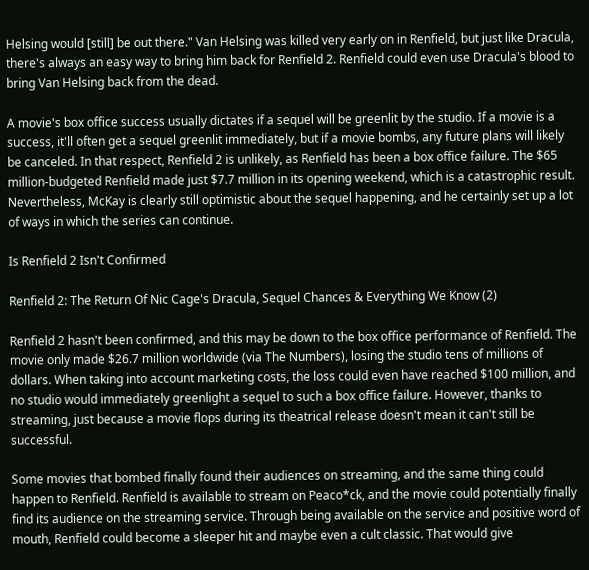Helsing would [still] be out there." Van Helsing was killed very early on in Renfield, but just like Dracula, there's always an easy way to bring him back for Renfield 2. Renfield could even use Dracula's blood to bring Van Helsing back from the dead.

A movie's box office success usually dictates if a sequel will be greenlit by the studio. If a movie is a success, it'll often get a sequel greenlit immediately, but if a movie bombs, any future plans will likely be canceled. In that respect, Renfield 2 is unlikely, as Renfield has been a box office failure. The $65 million-budgeted Renfield made just $7.7 million in its opening weekend, which is a catastrophic result. Nevertheless, McKay is clearly still optimistic about the sequel happening, and he certainly set up a lot of ways in which the series can continue.

Is Renfield 2 Isn't Confirmed

Renfield 2: The Return Of Nic Cage's Dracula, Sequel Chances & Everything We Know (2)

Renfield 2 hasn't been confirmed, and this may be down to the box office performance of Renfield. The movie only made $26.7 million worldwide (via The Numbers), losing the studio tens of millions of dollars. When taking into account marketing costs, the loss could even have reached $100 million, and no studio would immediately greenlight a sequel to such a box office failure. However, thanks to streaming, just because a movie flops during its theatrical release doesn't mean it can't still be successful.

Some movies that bombed finally found their audiences on streaming, and the same thing could happen to Renfield. Renfield is available to stream on Peaco*ck, and the movie could potentially finally find its audience on the streaming service. Through being available on the service and positive word of mouth, Renfield could become a sleeper hit and maybe even a cult classic. That would give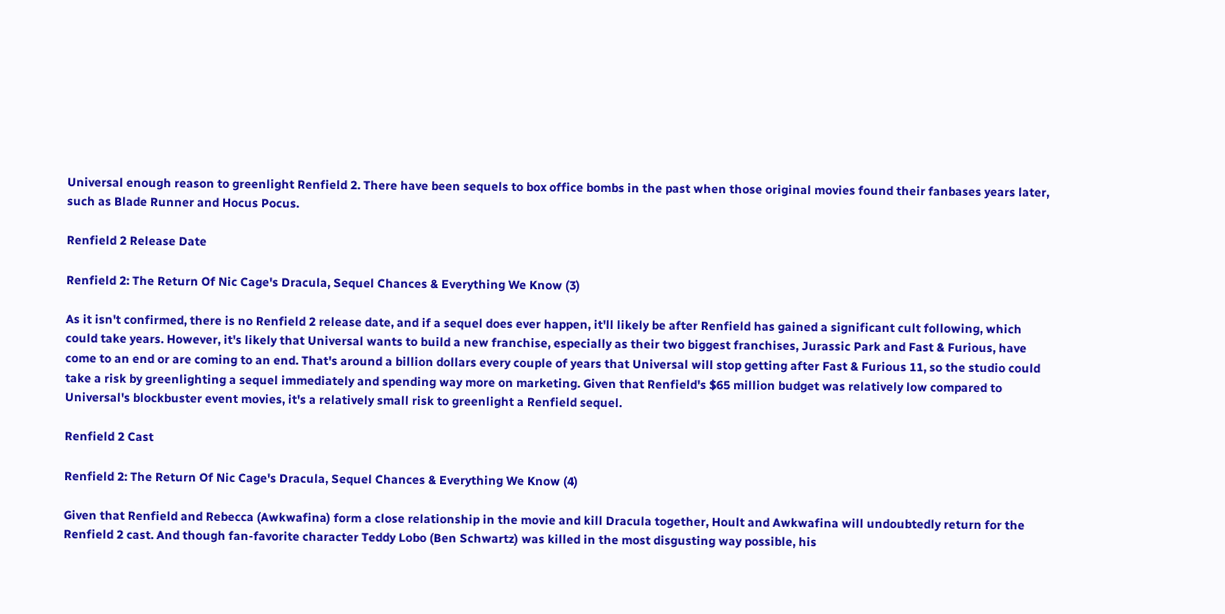Universal enough reason to greenlight Renfield 2. There have been sequels to box office bombs in the past when those original movies found their fanbases years later, such as Blade Runner and Hocus Pocus.

Renfield 2 Release Date

Renfield 2: The Return Of Nic Cage's Dracula, Sequel Chances & Everything We Know (3)

As it isn't confirmed, there is no Renfield 2 release date, and if a sequel does ever happen, it'll likely be after Renfield has gained a significant cult following, which could take years. However, it's likely that Universal wants to build a new franchise, especially as their two biggest franchises, Jurassic Park and Fast & Furious, have come to an end or are coming to an end. That's around a billion dollars every couple of years that Universal will stop getting after Fast & Furious 11, so the studio could take a risk by greenlighting a sequel immediately and spending way more on marketing. Given that Renfield's $65 million budget was relatively low compared to Universal's blockbuster event movies, it's a relatively small risk to greenlight a Renfield sequel.

Renfield 2 Cast

Renfield 2: The Return Of Nic Cage's Dracula, Sequel Chances & Everything We Know (4)

Given that Renfield and Rebecca (Awkwafina) form a close relationship in the movie and kill Dracula together, Hoult and Awkwafina will undoubtedly return for the Renfield 2 cast. And though fan-favorite character Teddy Lobo (Ben Schwartz) was killed in the most disgusting way possible, his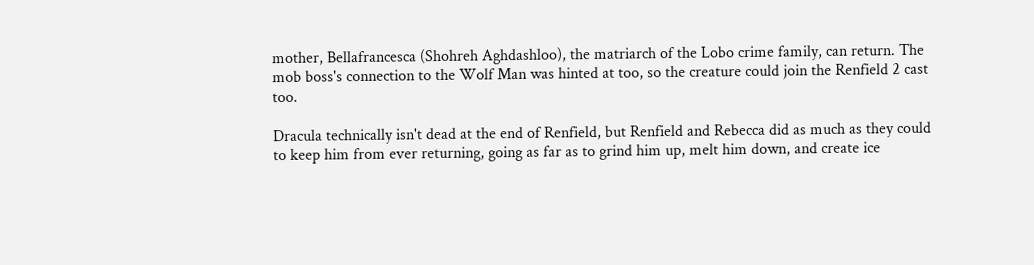mother, Bellafrancesca (Shohreh Aghdashloo), the matriarch of the Lobo crime family, can return. The mob boss's connection to the Wolf Man was hinted at too, so the creature could join the Renfield 2 cast too.

Dracula technically isn't dead at the end of Renfield, but Renfield and Rebecca did as much as they could to keep him from ever returning, going as far as to grind him up, melt him down, and create ice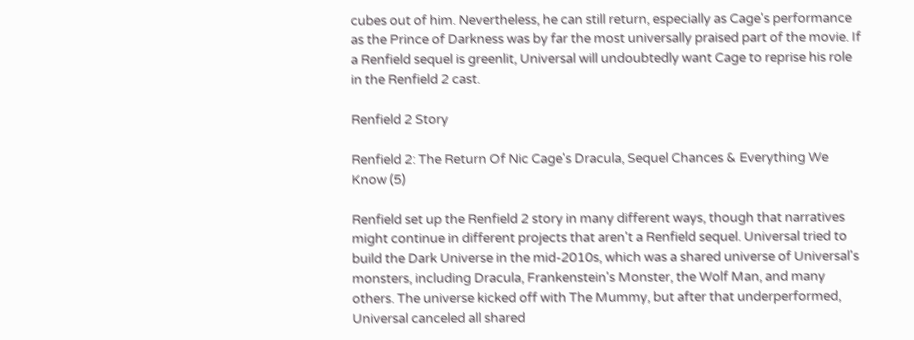cubes out of him. Nevertheless, he can still return, especially as Cage's performance as the Prince of Darkness was by far the most universally praised part of the movie. If a Renfield sequel is greenlit, Universal will undoubtedly want Cage to reprise his role in the Renfield 2 cast.

Renfield 2 Story

Renfield 2: The Return Of Nic Cage's Dracula, Sequel Chances & Everything We Know (5)

Renfield set up the Renfield 2 story in many different ways, though that narratives might continue in different projects that aren't a Renfield sequel. Universal tried to build the Dark Universe in the mid-2010s, which was a shared universe of Universal's monsters, including Dracula, Frankenstein's Monster, the Wolf Man, and many others. The universe kicked off with The Mummy, but after that underperformed, Universal canceled all shared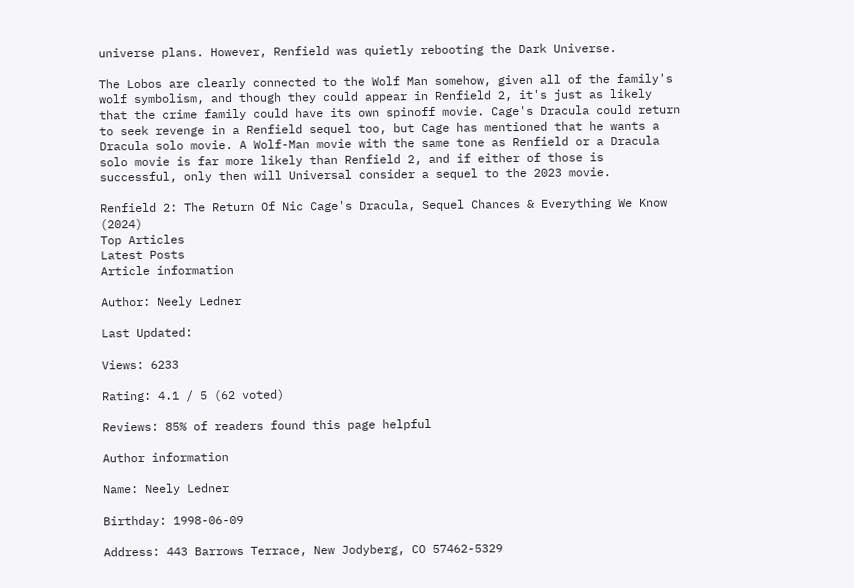universe plans. However, Renfield was quietly rebooting the Dark Universe.

The Lobos are clearly connected to the Wolf Man somehow, given all of the family's wolf symbolism, and though they could appear in Renfield 2, it's just as likely that the crime family could have its own spinoff movie. Cage's Dracula could return to seek revenge in a Renfield sequel too, but Cage has mentioned that he wants a Dracula solo movie. A Wolf-Man movie with the same tone as Renfield or a Dracula solo movie is far more likely than Renfield 2, and if either of those is successful, only then will Universal consider a sequel to the 2023 movie.

Renfield 2: The Return Of Nic Cage's Dracula, Sequel Chances & Everything We Know (2024)
Top Articles
Latest Posts
Article information

Author: Neely Ledner

Last Updated:

Views: 6233

Rating: 4.1 / 5 (62 voted)

Reviews: 85% of readers found this page helpful

Author information

Name: Neely Ledner

Birthday: 1998-06-09

Address: 443 Barrows Terrace, New Jodyberg, CO 57462-5329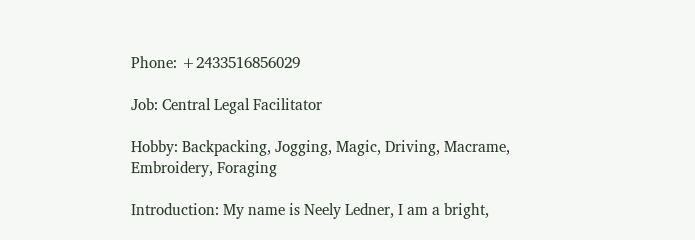Phone: +2433516856029

Job: Central Legal Facilitator

Hobby: Backpacking, Jogging, Magic, Driving, Macrame, Embroidery, Foraging

Introduction: My name is Neely Ledner, I am a bright,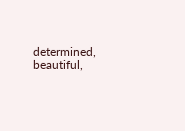determined, beautiful,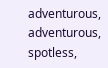adventurous, adventurous, spotless,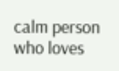calm person who loves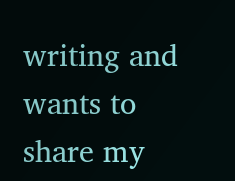writing and wants to share my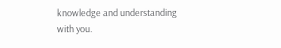knowledge and understanding with you.